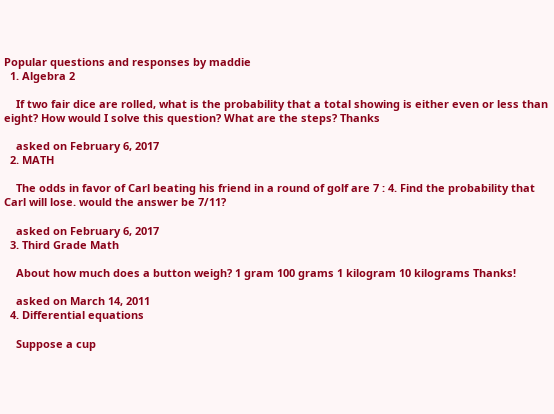Popular questions and responses by maddie
  1. Algebra 2

    If two fair dice are rolled, what is the probability that a total showing is either even or less than eight? How would I solve this question? What are the steps? Thanks

    asked on February 6, 2017
  2. MATH

    The odds in favor of Carl beating his friend in a round of golf are 7 : 4. Find the probability that Carl will lose. would the answer be 7/11?

    asked on February 6, 2017
  3. Third Grade Math

    About how much does a button weigh? 1 gram 100 grams 1 kilogram 10 kilograms Thanks!

    asked on March 14, 2011
  4. Differential equations

    Suppose a cup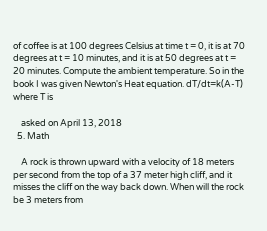of coffee is at 100 degrees Celsius at time t = 0, it is at 70 degrees at t = 10 minutes, and it is at 50 degrees at t = 20 minutes. Compute the ambient temperature. So in the book I was given Newton's Heat equation. dT/dt=k(A-T) where T is

    asked on April 13, 2018
  5. Math

    A rock is thrown upward with a velocity of 18 meters per second from the top of a 37 meter high cliff, and it misses the cliff on the way back down. When will the rock be 3 meters from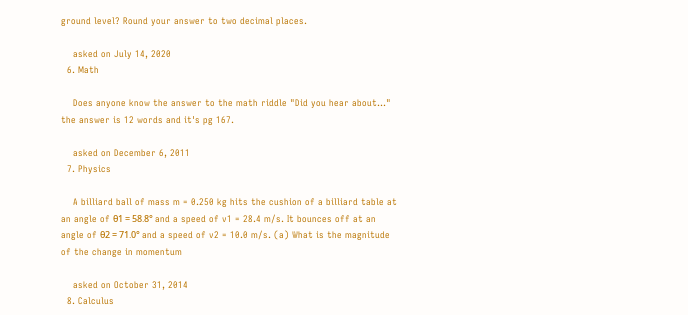ground level? Round your answer to two decimal places.

    asked on July 14, 2020
  6. Math

    Does anyone know the answer to the math riddle "Did you hear about..." the answer is 12 words and it's pg 167.

    asked on December 6, 2011
  7. Physics

    A billiard ball of mass m = 0.250 kg hits the cushion of a billiard table at an angle of θ1 = 58.8° and a speed of v1 = 28.4 m/s. It bounces off at an angle of θ2 = 71.0° and a speed of v2 = 10.0 m/s. (a) What is the magnitude of the change in momentum

    asked on October 31, 2014
  8. Calculus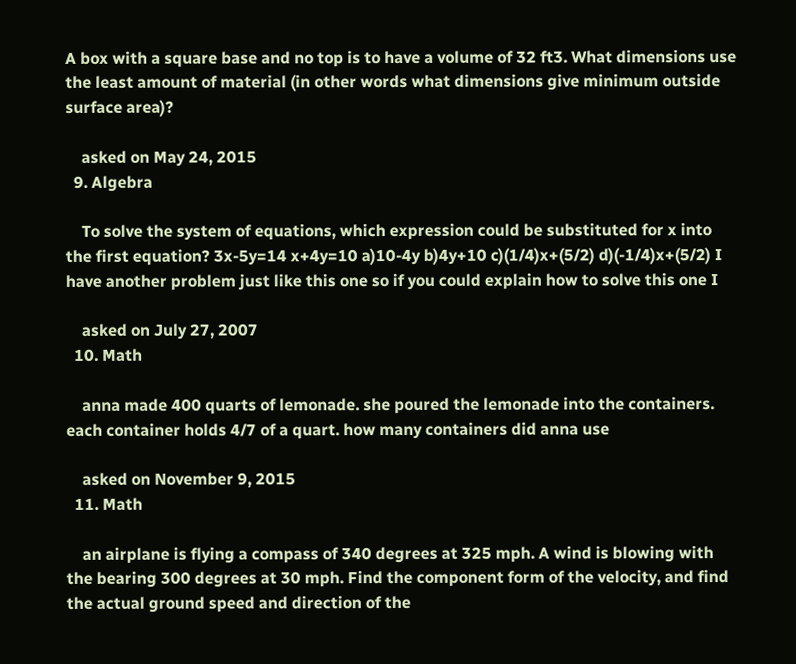A box with a square base and no top is to have a volume of 32 ft3. What dimensions use the least amount of material (in other words what dimensions give minimum outside surface area)?

    asked on May 24, 2015
  9. Algebra

    To solve the system of equations, which expression could be substituted for x into the first equation? 3x-5y=14 x+4y=10 a)10-4y b)4y+10 c)(1/4)x+(5/2) d)(-1/4)x+(5/2) I have another problem just like this one so if you could explain how to solve this one I

    asked on July 27, 2007
  10. Math

    anna made 400 quarts of lemonade. she poured the lemonade into the containers. each container holds 4/7 of a quart. how many containers did anna use

    asked on November 9, 2015
  11. Math

    an airplane is flying a compass of 340 degrees at 325 mph. A wind is blowing with the bearing 300 degrees at 30 mph. Find the component form of the velocity, and find the actual ground speed and direction of the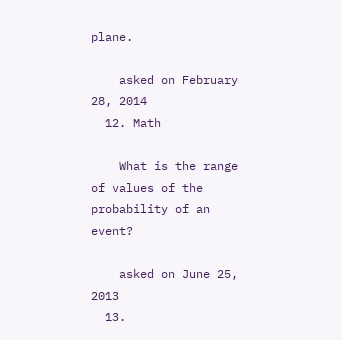plane.

    asked on February 28, 2014
  12. Math

    What is the range of values of the probability of an event?

    asked on June 25, 2013
  13.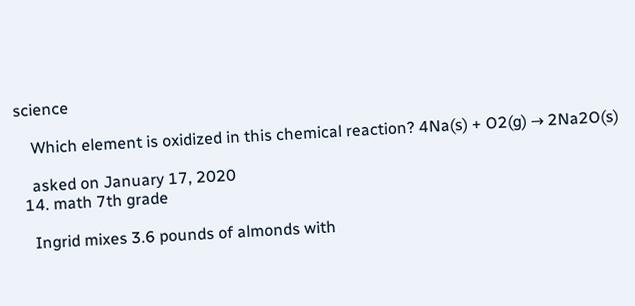science

    Which element is oxidized in this chemical reaction? 4Na(s) + O2(g) → 2Na2O(s)

    asked on January 17, 2020
  14. math 7th grade

    Ingrid mixes 3.6 pounds of almonds with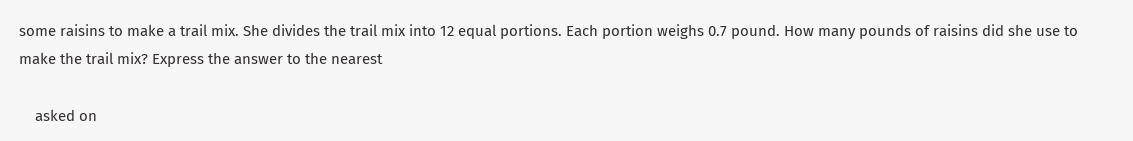some raisins to make a trail mix. She divides the trail mix into 12 equal portions. Each portion weighs 0.7 pound. How many pounds of raisins did she use to make the trail mix? Express the answer to the nearest

    asked on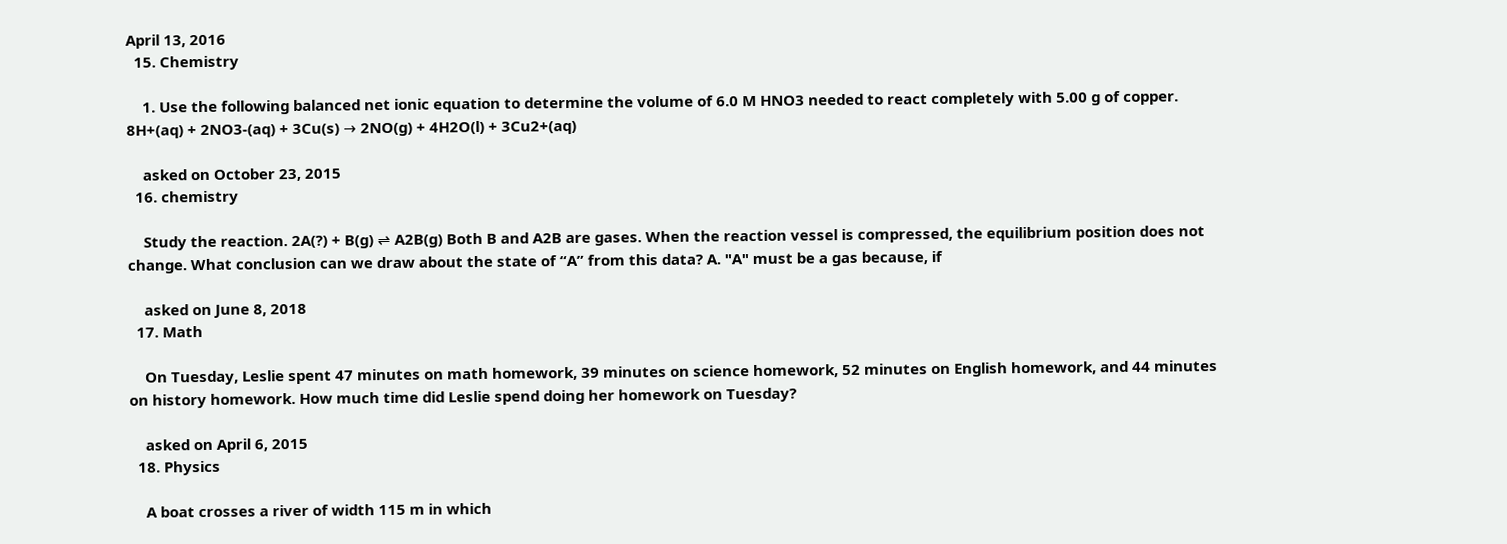April 13, 2016
  15. Chemistry

    1. Use the following balanced net ionic equation to determine the volume of 6.0 M HNO3 needed to react completely with 5.00 g of copper. 8H+(aq) + 2NO3-(aq) + 3Cu(s) → 2NO(g) + 4H2O(l) + 3Cu2+(aq)

    asked on October 23, 2015
  16. chemistry

    Study the reaction. 2A(?) + B(g) ⇌ A2B(g) Both B and A2B are gases. When the reaction vessel is compressed, the equilibrium position does not change. What conclusion can we draw about the state of “A” from this data? A. "A" must be a gas because, if

    asked on June 8, 2018
  17. Math

    On Tuesday, Leslie spent 47 minutes on math homework, 39 minutes on science homework, 52 minutes on English homework, and 44 minutes on history homework. How much time did Leslie spend doing her homework on Tuesday?

    asked on April 6, 2015
  18. Physics

    A boat crosses a river of width 115 m in which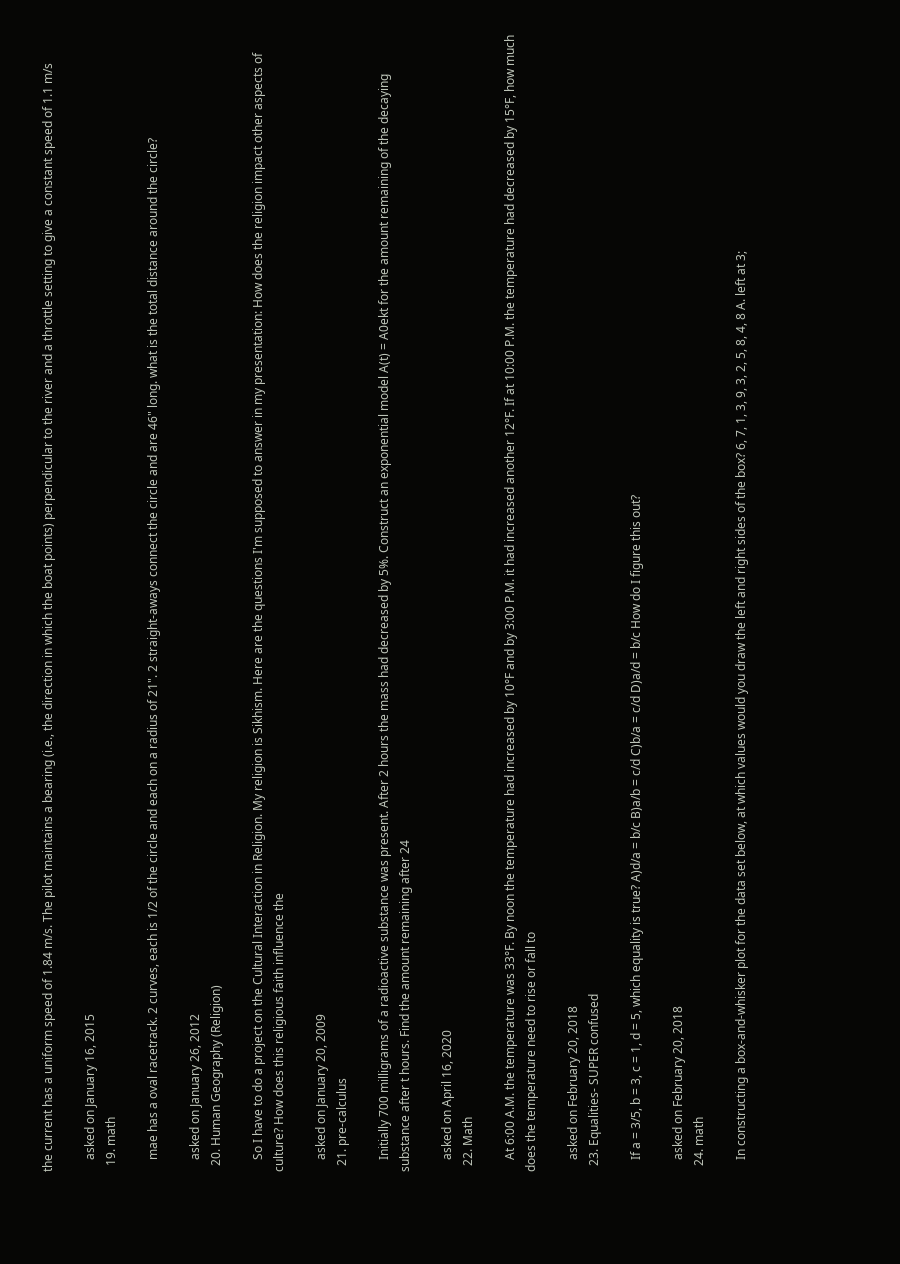the current has a uniform speed of 1.84 m/s. The pilot maintains a bearing (i.e., the direction in which the boat points) perpendicular to the river and a throttle setting to give a constant speed of 1.1 m/s

    asked on January 16, 2015
  19. math

    mae has a oval racetrack. 2 curves, each is 1/2 of the circle and each on a radius of 21". 2 straight-aways connect the circle and are 46" long. what is the total distance around the circle?

    asked on January 26, 2012
  20. Human Geography (Religion)

    So I have to do a project on the Cultural Interaction in Religion. My religion is Sikhism. Here are the questions I'm supposed to answer in my presentation: How does the religion impact other aspects of culture? How does this religious faith influence the

    asked on January 20, 2009
  21. pre-calculus

    Initially 700 milligrams of a radioactive substance was present. After 2 hours the mass had decreased by 5%. Construct an exponential model A(t) = A0ekt for the amount remaining of the decaying substance after t hours. Find the amount remaining after 24

    asked on April 16, 2020
  22. Math

    At 6:00 A.M. the temperature was 33°F. By noon the temperature had increased by 10°F and by 3:00 P.M. it had increased another 12°F. If at 10:00 P.M. the temperature had decreased by 15°F, how much does the temperature need to rise or fall to

    asked on February 20, 2018
  23. Equalities- SUPER confused

    If a = 3/5, b = 3, c = 1, d = 5, which equality is true? A)d/a = b/c B)a/b = c/d C)b/a = c/d D)a/d = b/c How do I figure this out?

    asked on February 20, 2018
  24. math

    In constructing a box-and-whisker plot for the data set below, at which values would you draw the left and right sides of the box? 6, 7, 1, 3, 9, 3, 2, 5, 8, 4, 8 A. left at 3;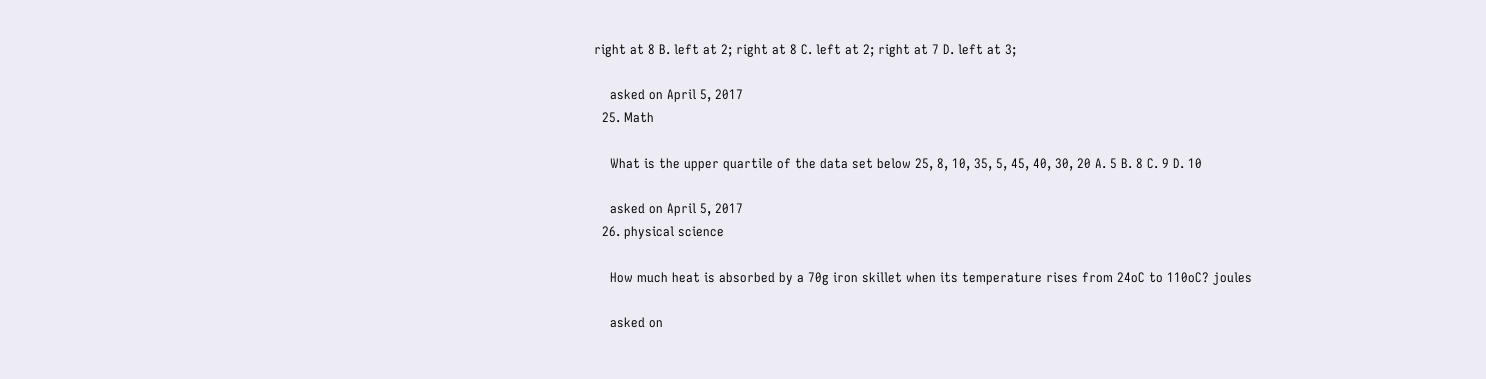right at 8 B. left at 2; right at 8 C. left at 2; right at 7 D. left at 3;

    asked on April 5, 2017
  25. Math

    What is the upper quartile of the data set below 25, 8, 10, 35, 5, 45, 40, 30, 20 A. 5 B. 8 C. 9 D. 10

    asked on April 5, 2017
  26. physical science

    How much heat is absorbed by a 70g iron skillet when its temperature rises from 24oC to 110oC? joules

    asked on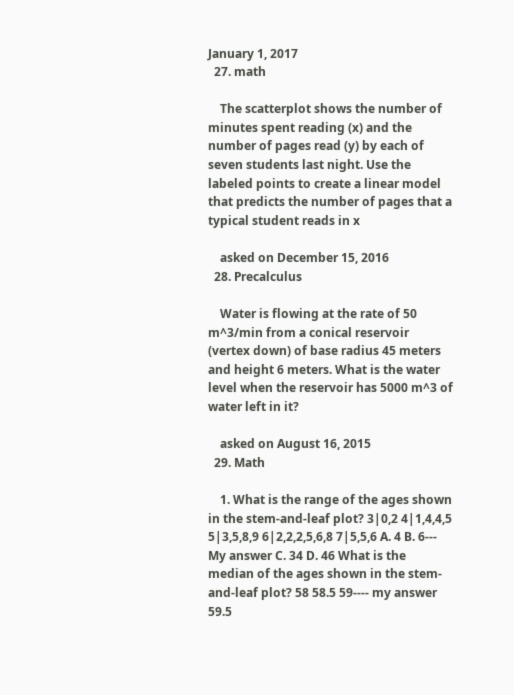January 1, 2017
  27. math

    The scatterplot shows the number of minutes spent reading (x) and the number of pages read (y) by each of seven students last night. Use the labeled points to create a linear model that predicts the number of pages that a typical student reads in x

    asked on December 15, 2016
  28. Precalculus

    Water is flowing at the rate of 50 m^3/min from a conical reservoir (vertex down) of base radius 45 meters and height 6 meters. What is the water level when the reservoir has 5000 m^3 of water left in it?

    asked on August 16, 2015
  29. Math

    1. What is the range of the ages shown in the stem-and-leaf plot? 3|0,2 4|1,4,4,5 5|3,5,8,9 6|2,2,2,5,6,8 7|5,5,6 A. 4 B. 6--- My answer C. 34 D. 46 What is the median of the ages shown in the stem-and-leaf plot? 58 58.5 59---- my answer 59.5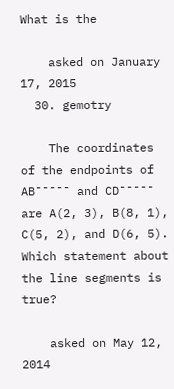What is the

    asked on January 17, 2015
  30. gemotry

    The coordinates of the endpoints of AB¯¯¯¯¯ and CD¯¯¯¯¯ are A(2, 3), B(8, 1), C(5, 2), and D(6, 5). Which statement about the line segments is true?

    asked on May 12, 2014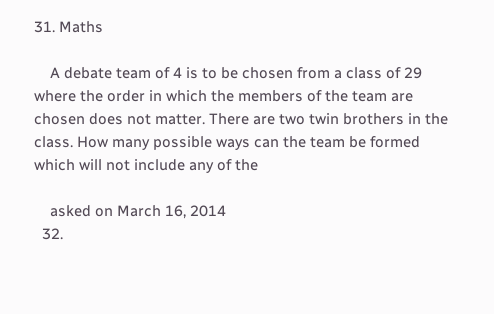31. Maths

    A debate team of 4 is to be chosen from a class of 29 where the order in which the members of the team are chosen does not matter. There are two twin brothers in the class. How many possible ways can the team be formed which will not include any of the

    asked on March 16, 2014
  32.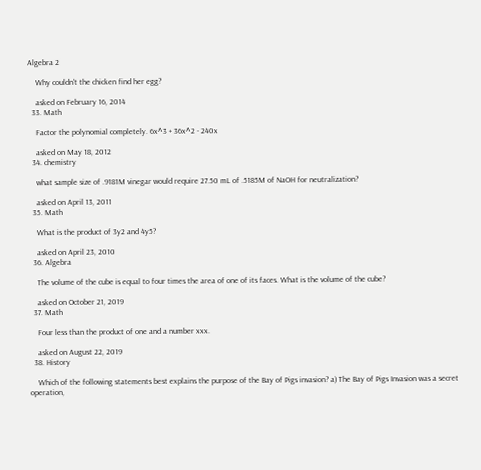Algebra 2

    Why couldn't the chicken find her egg?

    asked on February 16, 2014
  33. Math

    Factor the polynomial completely. 6x^3 + 36x^2 - 240x

    asked on May 18, 2012
  34. chemistry

    what sample size of .9181M vinegar would require 27.50 mL of .5185M of NaOH for neutralization?

    asked on April 13, 2011
  35. Math

    What is the product of 3y2 and 4y5?

    asked on April 23, 2010
  36. Algebra

    The volume of the cube is equal to four times the area of one of its faces. What is the volume of the cube?

    asked on October 21, 2019
  37. Math

    Four less than the product of one and a number xxx.

    asked on August 22, 2019
  38. History

    Which of the following statements best explains the purpose of the Bay of Pigs invasion? a) The Bay of Pigs Invasion was a secret operation,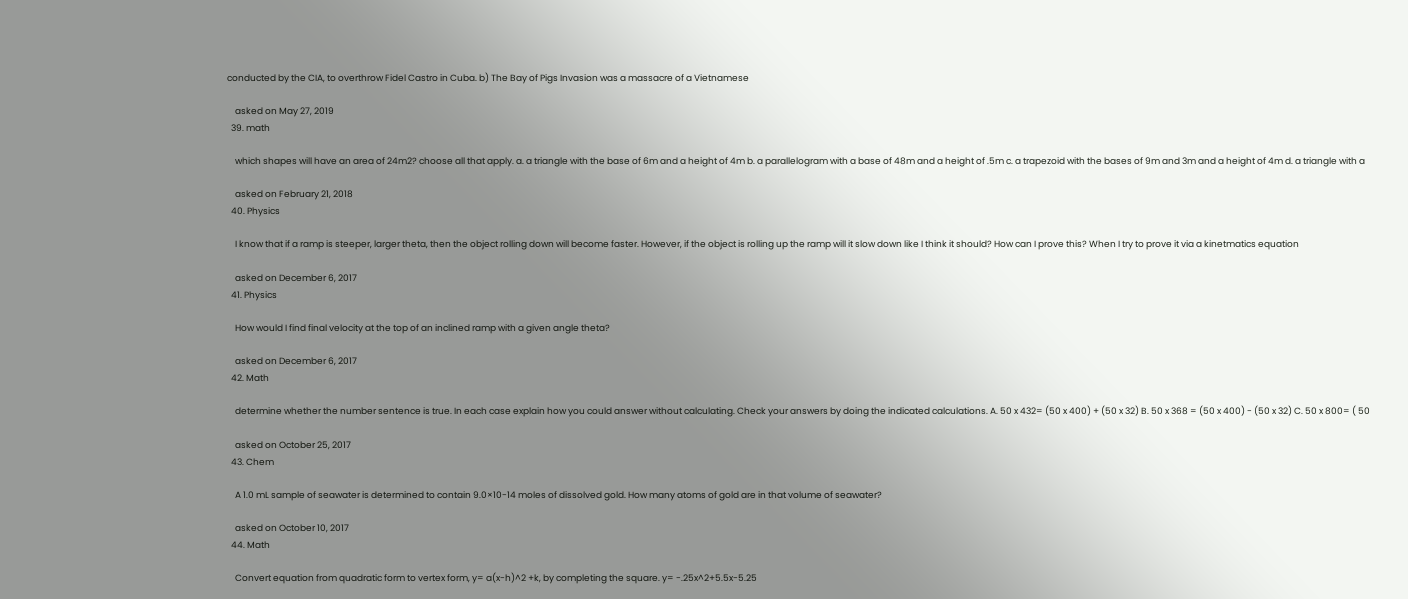conducted by the CIA, to overthrow Fidel Castro in Cuba. b) The Bay of Pigs Invasion was a massacre of a Vietnamese

    asked on May 27, 2019
  39. math

    which shapes will have an area of 24m2? choose all that apply. a. a triangle with the base of 6m and a height of 4m b. a parallelogram with a base of 48m and a height of .5m c. a trapezoid with the bases of 9m and 3m and a height of 4m d. a triangle with a

    asked on February 21, 2018
  40. Physics

    I know that if a ramp is steeper, larger theta, then the object rolling down will become faster. However, if the object is rolling up the ramp will it slow down like I think it should? How can I prove this? When I try to prove it via a kinetmatics equation

    asked on December 6, 2017
  41. Physics

    How would I find final velocity at the top of an inclined ramp with a given angle theta?

    asked on December 6, 2017
  42. Math

    determine whether the number sentence is true. In each case explain how you could answer without calculating. Check your answers by doing the indicated calculations. A. 50 x 432= (50 x 400) + (50 x 32) B. 50 x 368 = (50 x 400) - (50 x 32) C. 50 x 800= ( 50

    asked on October 25, 2017
  43. Chem

    A 1.0 mL sample of seawater is determined to contain 9.0×10-14 moles of dissolved gold. How many atoms of gold are in that volume of seawater?

    asked on October 10, 2017
  44. Math

    Convert equation from quadratic form to vertex form, y= a(x-h)^2 +k, by completing the square. y= -.25x^2+5.5x-5.25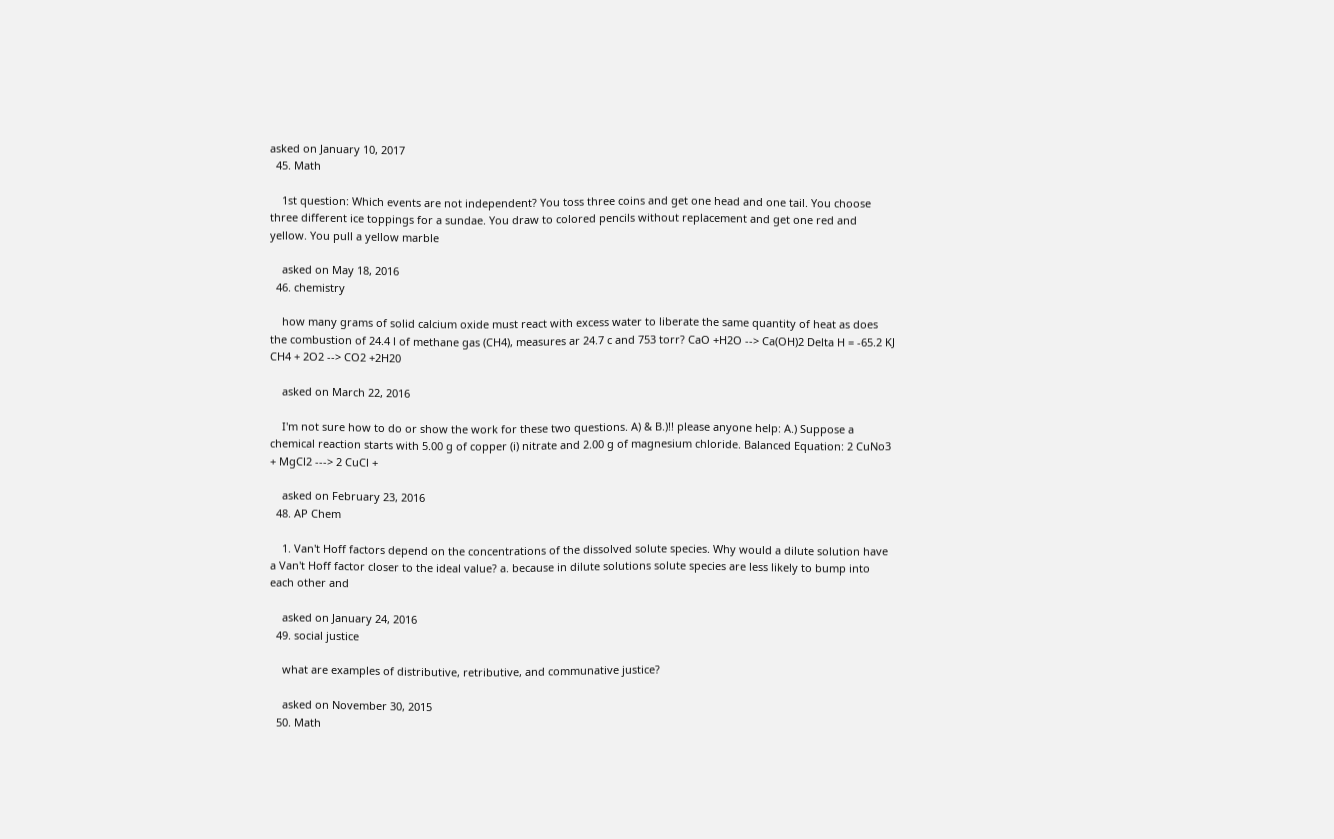asked on January 10, 2017
  45. Math

    1st question: Which events are not independent? You toss three coins and get one head and one tail. You choose three different ice toppings for a sundae. You draw to colored pencils without replacement and get one red and yellow. You pull a yellow marble

    asked on May 18, 2016
  46. chemistry

    how many grams of solid calcium oxide must react with excess water to liberate the same quantity of heat as does the combustion of 24.4 l of methane gas (CH4), measures ar 24.7 c and 753 torr? CaO +H2O --> Ca(OH)2 Delta H = -65.2 KJ CH4 + 2O2 --> CO2 +2H20

    asked on March 22, 2016

    I'm not sure how to do or show the work for these two questions. A) & B.)!! please anyone help: A.) Suppose a chemical reaction starts with 5.00 g of copper (i) nitrate and 2.00 g of magnesium chloride. Balanced Equation: 2 CuNo3 + MgCl2 ---> 2 CuCl +

    asked on February 23, 2016
  48. AP Chem

    1. Van't Hoff factors depend on the concentrations of the dissolved solute species. Why would a dilute solution have a Van't Hoff factor closer to the ideal value? a. because in dilute solutions solute species are less likely to bump into each other and

    asked on January 24, 2016
  49. social justice

    what are examples of distributive, retributive, and communative justice?

    asked on November 30, 2015
  50. Math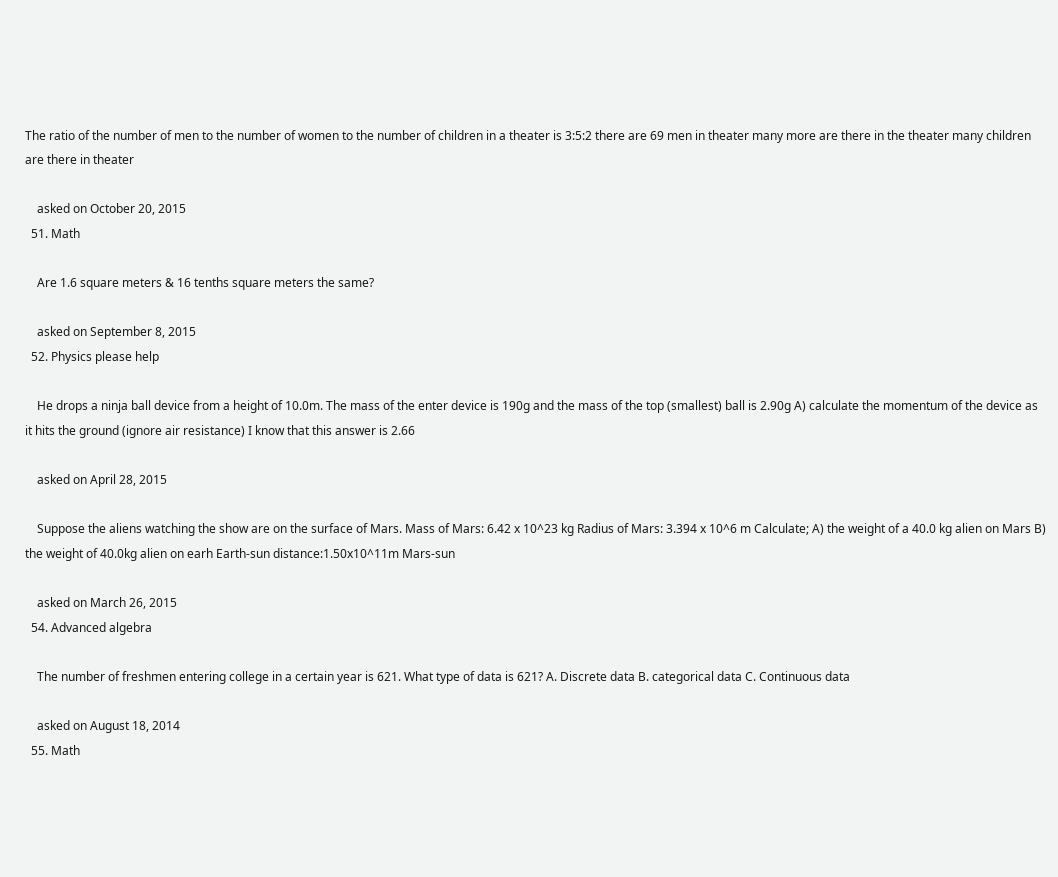The ratio of the number of men to the number of women to the number of children in a theater is 3:5:2 there are 69 men in theater many more are there in the theater many children are there in theater

    asked on October 20, 2015
  51. Math

    Are 1.6 square meters & 16 tenths square meters the same?

    asked on September 8, 2015
  52. Physics please help

    He drops a ninja ball device from a height of 10.0m. The mass of the enter device is 190g and the mass of the top (smallest) ball is 2.90g A) calculate the momentum of the device as it hits the ground (ignore air resistance) I know that this answer is 2.66

    asked on April 28, 2015

    Suppose the aliens watching the show are on the surface of Mars. Mass of Mars: 6.42 x 10^23 kg Radius of Mars: 3.394 x 10^6 m Calculate; A) the weight of a 40.0 kg alien on Mars B) the weight of 40.0kg alien on earh Earth-sun distance:1.50x10^11m Mars-sun

    asked on March 26, 2015
  54. Advanced algebra

    The number of freshmen entering college in a certain year is 621. What type of data is 621? A. Discrete data B. categorical data C. Continuous data

    asked on August 18, 2014
  55. Math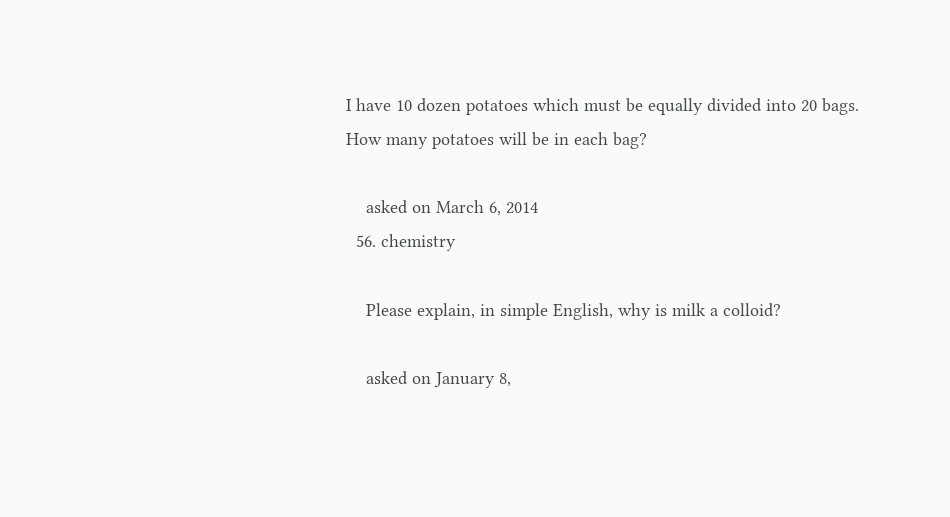I have 10 dozen potatoes which must be equally divided into 20 bags. How many potatoes will be in each bag?

    asked on March 6, 2014
  56. chemistry

    Please explain, in simple English, why is milk a colloid?

    asked on January 8,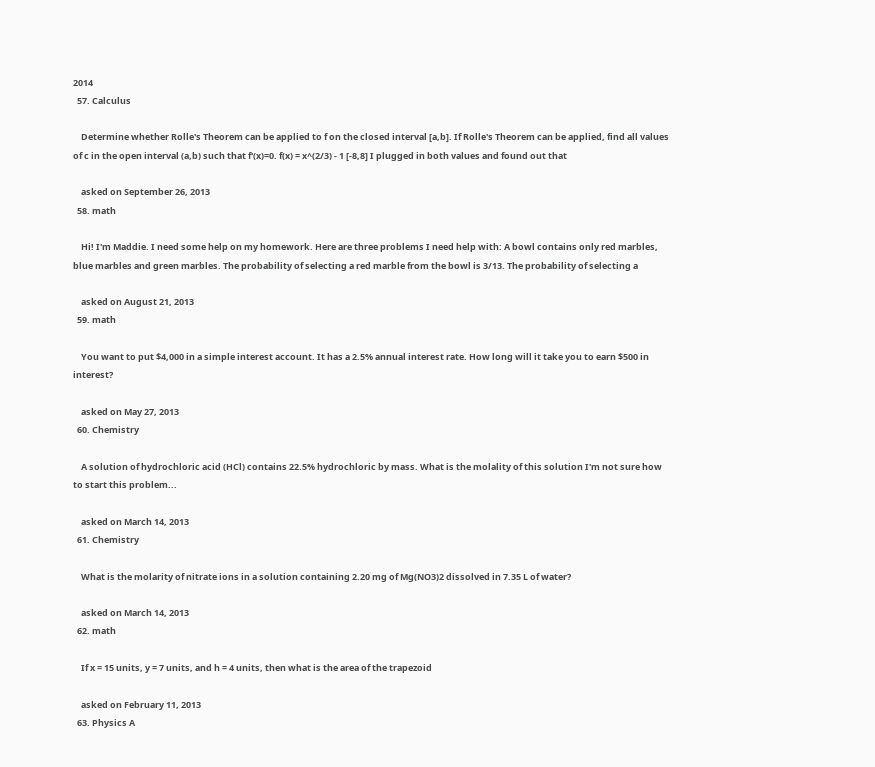2014
  57. Calculus

    Determine whether Rolle's Theorem can be applied to f on the closed interval [a,b]. If Rolle's Theorem can be applied, find all values of c in the open interval (a,b) such that f'(x)=0. f(x) = x^(2/3) - 1 [-8,8] I plugged in both values and found out that

    asked on September 26, 2013
  58. math

    Hi! I'm Maddie. I need some help on my homework. Here are three problems I need help with: A bowl contains only red marbles, blue marbles and green marbles. The probability of selecting a red marble from the bowl is 3/13. The probability of selecting a

    asked on August 21, 2013
  59. math

    You want to put $4,000 in a simple interest account. It has a 2.5% annual interest rate. How long will it take you to earn $500 in interest?

    asked on May 27, 2013
  60. Chemistry

    A solution of hydrochloric acid (HCl) contains 22.5% hydrochloric by mass. What is the molality of this solution I'm not sure how to start this problem...

    asked on March 14, 2013
  61. Chemistry

    What is the molarity of nitrate ions in a solution containing 2.20 mg of Mg(NO3)2 dissolved in 7.35 L of water?

    asked on March 14, 2013
  62. math

    If x = 15 units, y = 7 units, and h = 4 units, then what is the area of the trapezoid

    asked on February 11, 2013
  63. Physics A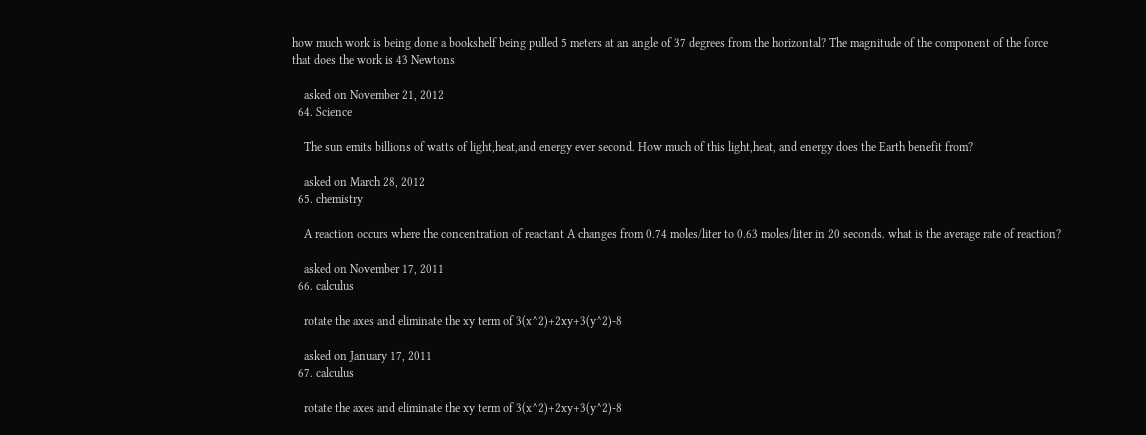how much work is being done a bookshelf being pulled 5 meters at an angle of 37 degrees from the horizontal? The magnitude of the component of the force that does the work is 43 Newtons

    asked on November 21, 2012
  64. Science

    The sun emits billions of watts of light,heat,and energy ever second. How much of this light,heat, and energy does the Earth benefit from?

    asked on March 28, 2012
  65. chemistry

    A reaction occurs where the concentration of reactant A changes from 0.74 moles/liter to 0.63 moles/liter in 20 seconds. what is the average rate of reaction?

    asked on November 17, 2011
  66. calculus

    rotate the axes and eliminate the xy term of 3(x^2)+2xy+3(y^2)-8

    asked on January 17, 2011
  67. calculus

    rotate the axes and eliminate the xy term of 3(x^2)+2xy+3(y^2)-8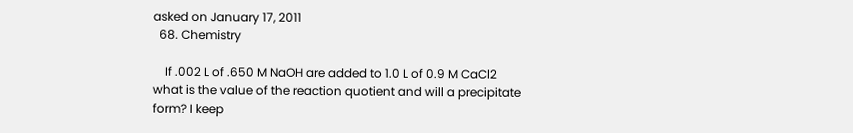asked on January 17, 2011
  68. Chemistry

    If .002 L of .650 M NaOH are added to 1.0 L of 0.9 M CaCl2 what is the value of the reaction quotient and will a precipitate form? I keep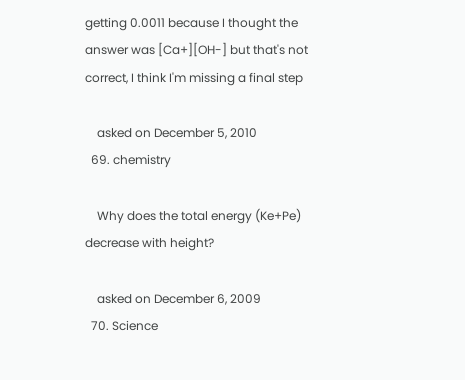getting 0.0011 because I thought the answer was [Ca+][OH-] but that's not correct, I think I'm missing a final step

    asked on December 5, 2010
  69. chemistry

    Why does the total energy (Ke+Pe) decrease with height?

    asked on December 6, 2009
  70. Science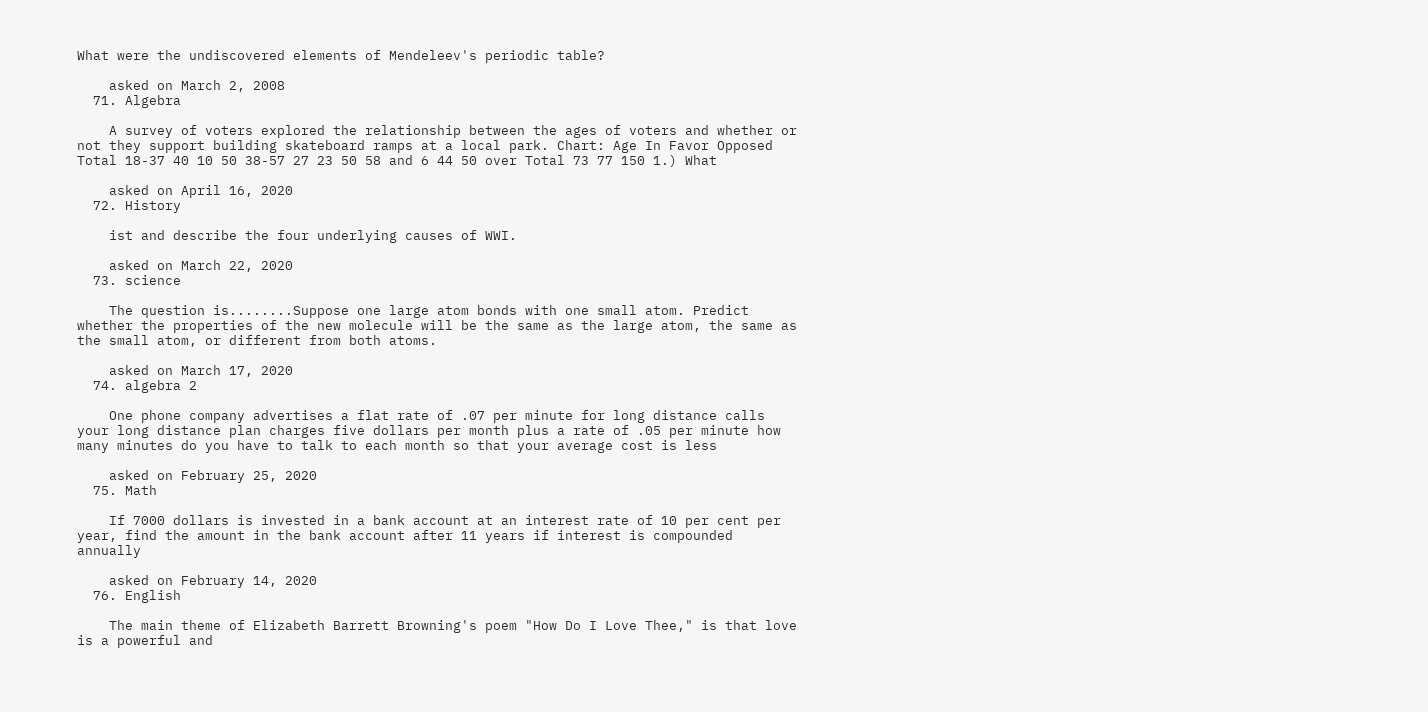What were the undiscovered elements of Mendeleev's periodic table?

    asked on March 2, 2008
  71. Algebra

    A survey of voters explored the relationship between the ages of voters and whether or not they support building skateboard ramps at a local park. Chart: Age In Favor Opposed Total 18-37 40 10 50 38-57 27 23 50 58 and 6 44 50 over Total 73 77 150 1.) What

    asked on April 16, 2020
  72. History

    ist and describe the four underlying causes of WWI.

    asked on March 22, 2020
  73. science

    The question is........Suppose one large atom bonds with one small atom. Predict whether the properties of the new molecule will be the same as the large atom, the same as the small atom, or different from both atoms.

    asked on March 17, 2020
  74. algebra 2

    One phone company advertises a flat rate of .07 per minute for long distance calls your long distance plan charges five dollars per month plus a rate of .05 per minute how many minutes do you have to talk to each month so that your average cost is less

    asked on February 25, 2020
  75. Math

    If 7000 dollars is invested in a bank account at an interest rate of 10 per cent per year, find the amount in the bank account after 11 years if interest is compounded annually

    asked on February 14, 2020
  76. English

    The main theme of Elizabeth Barrett Browning's poem "How Do I Love Thee," is that love is a powerful and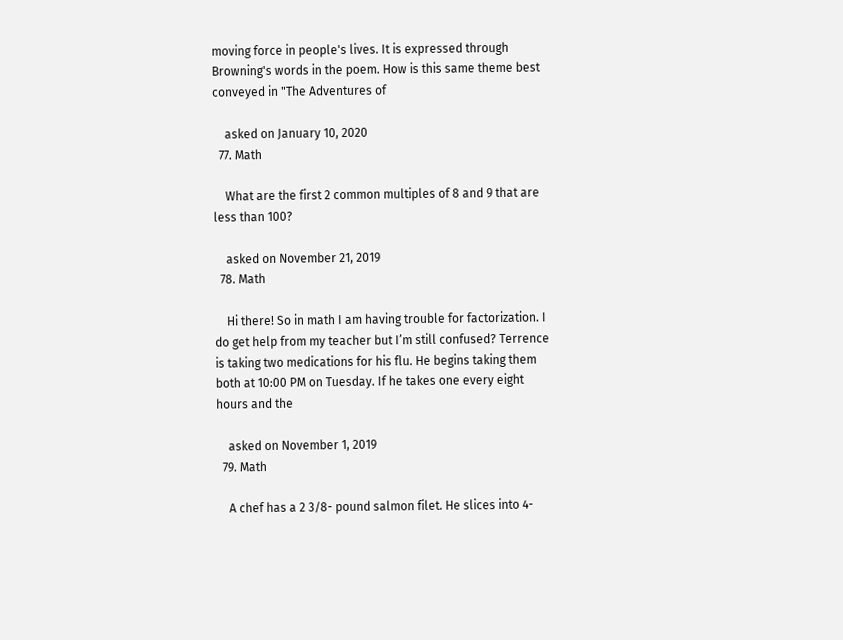moving force in people's lives. It is expressed through Browning's words in the poem. How is this same theme best conveyed in "The Adventures of

    asked on January 10, 2020
  77. Math

    What are the first 2 common multiples of 8 and 9 that are less than 100?

    asked on November 21, 2019
  78. Math

    Hi there! So in math I am having trouble for factorization. I do get help from my teacher but I’m still confused? Terrence is taking two medications for his flu. He begins taking them both at 10:00 PM on Tuesday. If he takes one every eight hours and the

    asked on November 1, 2019
  79. Math

    A chef has a 2 3/8- pound salmon filet. He slices into 4-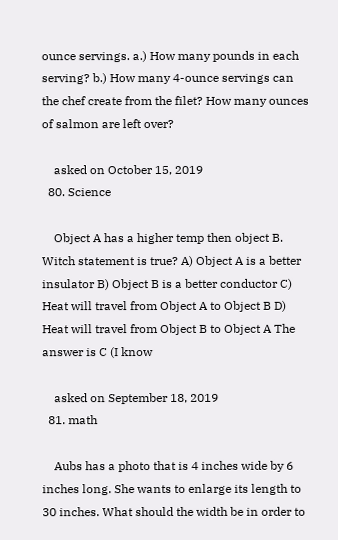ounce servings. a.) How many pounds in each serving? b.) How many 4-ounce servings can the chef create from the filet? How many ounces of salmon are left over?

    asked on October 15, 2019
  80. Science

    Object A has a higher temp then object B. Witch statement is true? A) Object A is a better insulator B) Object B is a better conductor C) Heat will travel from Object A to Object B D) Heat will travel from Object B to Object A The answer is C (I know

    asked on September 18, 2019
  81. math

    Aubs has a photo that is 4 inches wide by 6 inches long. She wants to enlarge its length to 30 inches. What should the width be in order to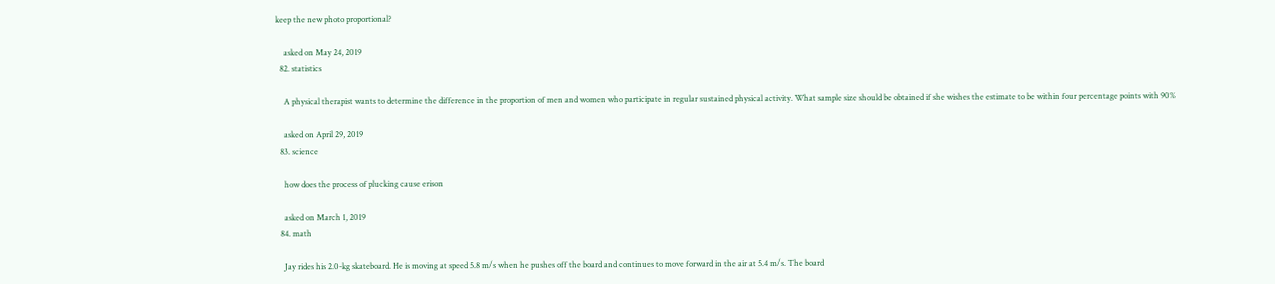keep the new photo proportional?

    asked on May 24, 2019
  82. statistics

    A physical therapist wants to determine the difference in the proportion of men and women who participate in regular sustained physical activity. What sample size should be obtained if she wishes the estimate to be within four percentage points with 90%

    asked on April 29, 2019
  83. science

    how does the process of plucking cause erison

    asked on March 1, 2019
  84. math

    Jay rides his 2.0-kg skateboard. He is moving at speed 5.8 m/s when he pushes off the board and continues to move forward in the air at 5.4 m/s. The board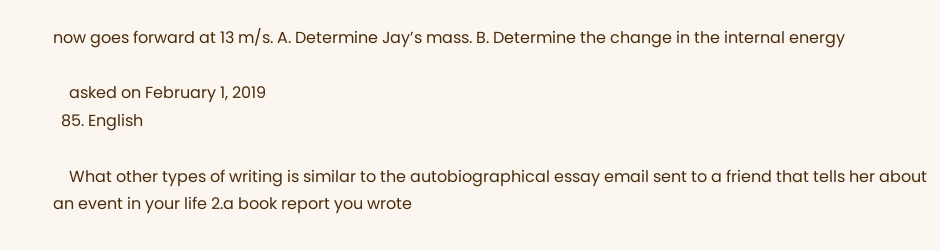now goes forward at 13 m/s. A. Determine Jay’s mass. B. Determine the change in the internal energy

    asked on February 1, 2019
  85. English

    What other types of writing is similar to the autobiographical essay email sent to a friend that tells her about an event in your life 2.a book report you wrote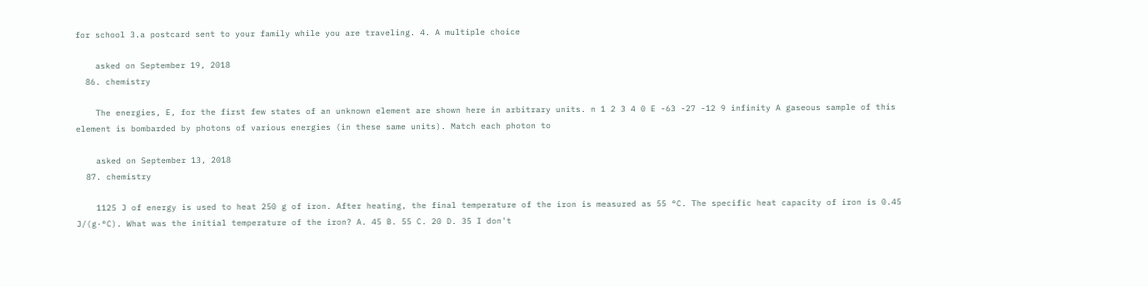for school 3.a postcard sent to your family while you are traveling. 4. A multiple choice

    asked on September 19, 2018
  86. chemistry

    The energies, E, for the first few states of an unknown element are shown here in arbitrary units. n 1 2 3 4 0 E -63 -27 -12 9 infinity A gaseous sample of this element is bombarded by photons of various energies (in these same units). Match each photon to

    asked on September 13, 2018
  87. chemistry

    1125 J of energy is used to heat 250 g of iron. After heating, the final temperature of the iron is measured as 55 °C. The specific heat capacity of iron is 0.45 J/(g·°C). What was the initial temperature of the iron? A. 45 B. 55 C. 20 D. 35 I don't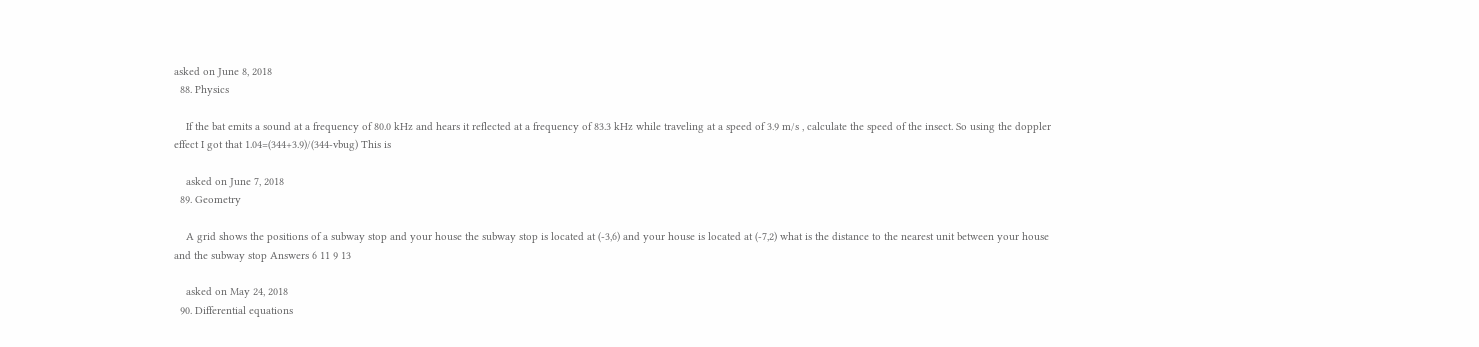asked on June 8, 2018
  88. Physics

    If the bat emits a sound at a frequency of 80.0 kHz and hears it reflected at a frequency of 83.3 kHz while traveling at a speed of 3.9 m/s , calculate the speed of the insect. So using the doppler effect I got that 1.04=(344+3.9)/(344-vbug) This is

    asked on June 7, 2018
  89. Geometry

    A grid shows the positions of a subway stop and your house the subway stop is located at (-3,6) and your house is located at (-7,2) what is the distance to the nearest unit between your house and the subway stop Answers 6 11 9 13

    asked on May 24, 2018
  90. Differential equations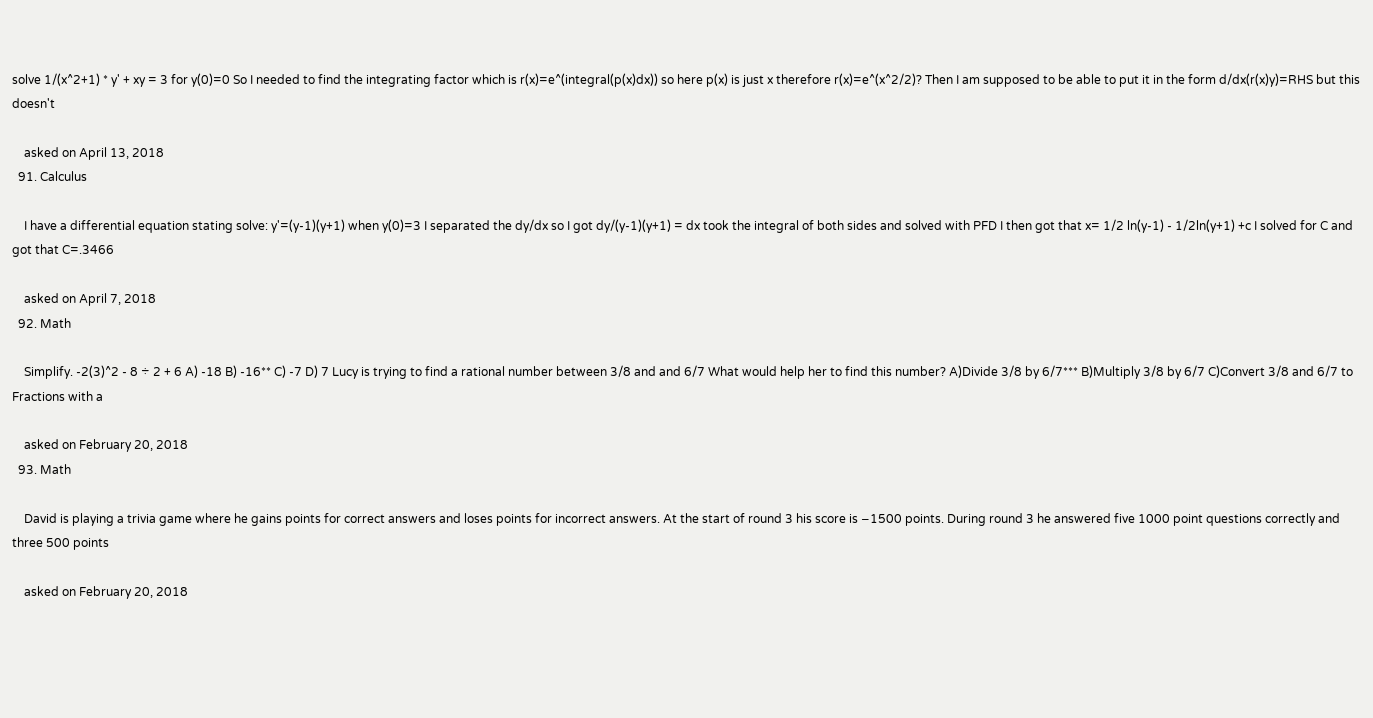solve 1/(x^2+1) * y' + xy = 3 for y(0)=0 So I needed to find the integrating factor which is r(x)=e^(integral(p(x)dx)) so here p(x) is just x therefore r(x)=e^(x^2/2)? Then I am supposed to be able to put it in the form d/dx(r(x)y)=RHS but this doesn't

    asked on April 13, 2018
  91. Calculus

    I have a differential equation stating solve: y'=(y-1)(y+1) when y(0)=3 I separated the dy/dx so I got dy/(y-1)(y+1) = dx took the integral of both sides and solved with PFD I then got that x= 1/2 ln(y-1) - 1/2ln(y+1) +c I solved for C and got that C=.3466

    asked on April 7, 2018
  92. Math

    Simplify. -2(3)^2 - 8 ÷ 2 + 6 A) -18 B) -16** C) -7 D) 7 Lucy is trying to find a rational number between 3/8 and and 6/7 What would help her to find this number? A)Divide 3/8 by 6/7*** B)Multiply 3/8 by 6/7 C)Convert 3/8 and 6/7 to Fractions with a

    asked on February 20, 2018
  93. Math

    David is playing a trivia game where he gains points for correct answers and loses points for incorrect answers. At the start of round 3 his score is −1500 points. During round 3 he answered five 1000 point questions correctly and three 500 points

    asked on February 20, 2018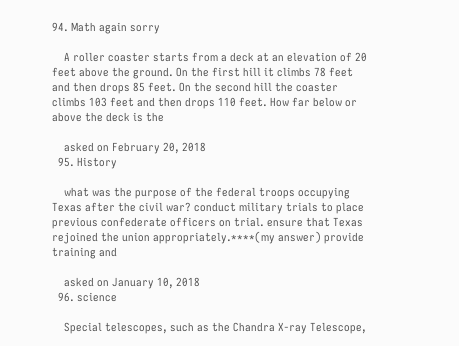94. Math again sorry

    A roller coaster starts from a deck at an elevation of 20 feet above the ground. On the first hill it climbs 78 feet and then drops 85 feet. On the second hill the coaster climbs 103 feet and then drops 110 feet. How far below or above the deck is the

    asked on February 20, 2018
  95. History

    what was the purpose of the federal troops occupying Texas after the civil war? conduct military trials to place previous confederate officers on trial. ensure that Texas rejoined the union appropriately.****(my answer) provide training and

    asked on January 10, 2018
  96. science

    Special telescopes, such as the Chandra X-ray Telescope,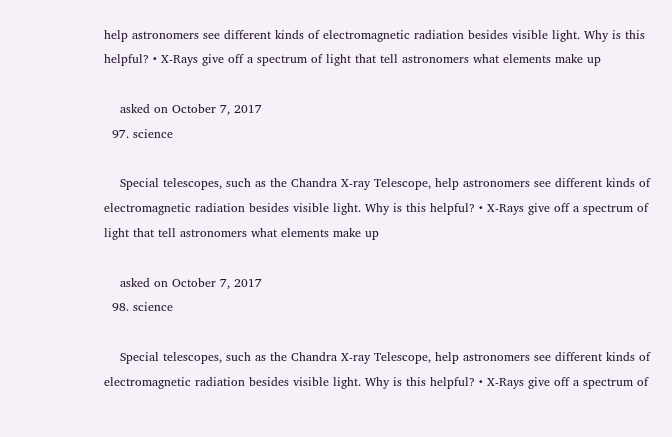help astronomers see different kinds of electromagnetic radiation besides visible light. Why is this helpful? • X-Rays give off a spectrum of light that tell astronomers what elements make up

    asked on October 7, 2017
  97. science

    Special telescopes, such as the Chandra X-ray Telescope, help astronomers see different kinds of electromagnetic radiation besides visible light. Why is this helpful? • X-Rays give off a spectrum of light that tell astronomers what elements make up

    asked on October 7, 2017
  98. science

    Special telescopes, such as the Chandra X-ray Telescope, help astronomers see different kinds of electromagnetic radiation besides visible light. Why is this helpful? • X-Rays give off a spectrum of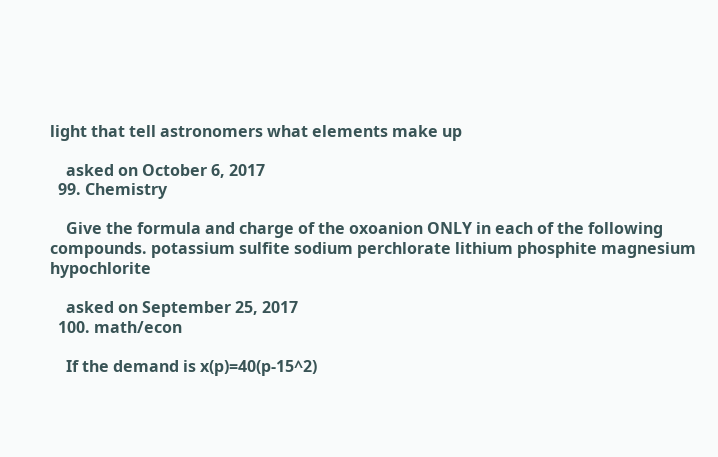light that tell astronomers what elements make up

    asked on October 6, 2017
  99. Chemistry

    Give the formula and charge of the oxoanion ONLY in each of the following compounds. potassium sulfite sodium perchlorate lithium phosphite magnesium hypochlorite

    asked on September 25, 2017
  100. math/econ

    If the demand is x(p)=40(p-15^2)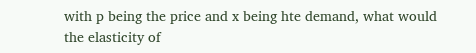with p being the price and x being hte demand, what would the elasticity of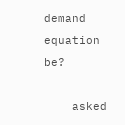demand equation be?

    asked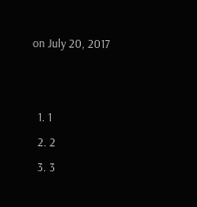on July 20, 2017


  1. 1
  2. 2
  3. 3